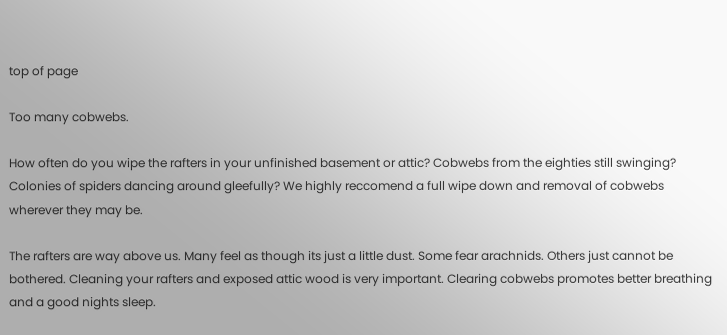top of page

Too many cobwebs.

How often do you wipe the rafters in your unfinished basement or attic? Cobwebs from the eighties still swinging? Colonies of spiders dancing around gleefully? We highly reccomend a full wipe down and removal of cobwebs wherever they may be.

The rafters are way above us. Many feel as though its just a little dust. Some fear arachnids. Others just cannot be bothered. Cleaning your rafters and exposed attic wood is very important. Clearing cobwebs promotes better breathing and a good nights sleep.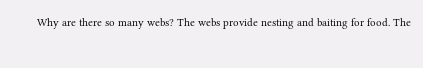Why are there so many webs? The webs provide nesting and baiting for food. The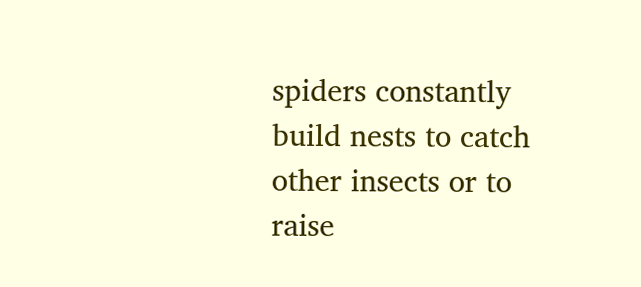spiders constantly build nests to catch other insects or to raise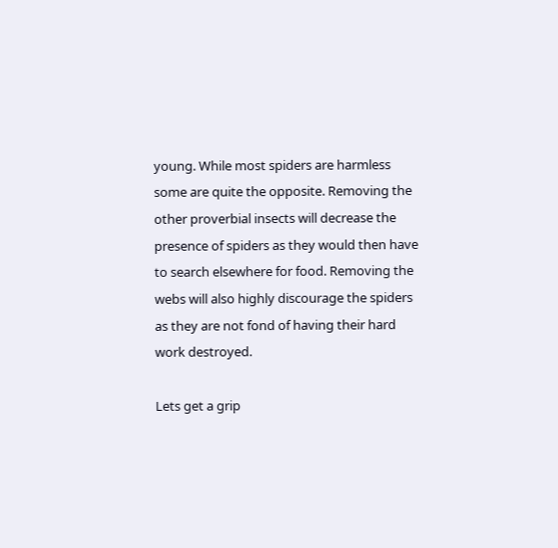young. While most spiders are harmless some are quite the opposite. Removing the other proverbial insects will decrease the presence of spiders as they would then have to search elsewhere for food. Removing the webs will also highly discourage the spiders as they are not fond of having their hard work destroyed.

Lets get a grip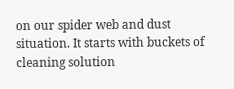on our spider web and dust situation. It starts with buckets of cleaning solution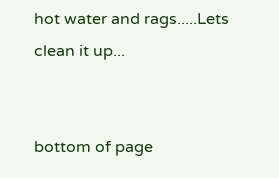hot water and rags.....Lets clean it up...


bottom of page